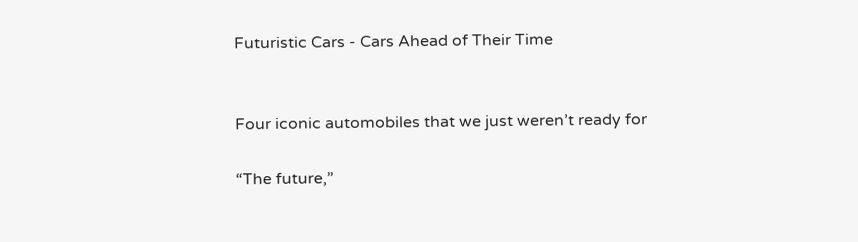Futuristic Cars - Cars Ahead of Their Time


Four iconic automobiles that we just weren’t ready for

“The future,”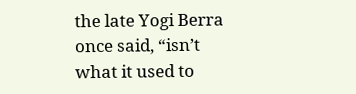the late Yogi Berra once said, “isn’t what it used to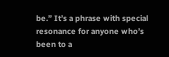be.” It’s a phrase with special resonance for anyone who’s been to a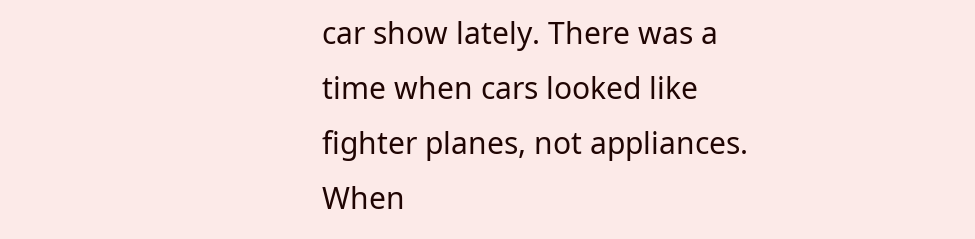car show lately. There was a time when cars looked like fighter planes, not appliances. When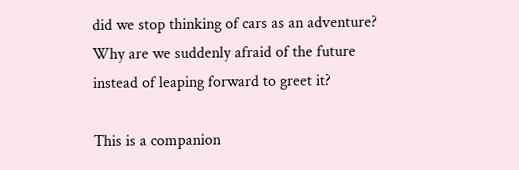did we stop thinking of cars as an adventure? Why are we suddenly afraid of the future instead of leaping forward to greet it?

This is a companion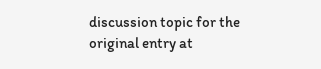discussion topic for the original entry at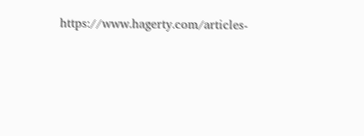https://www.hagerty.com/articles-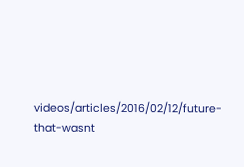videos/articles/2016/02/12/future-that-wasnt